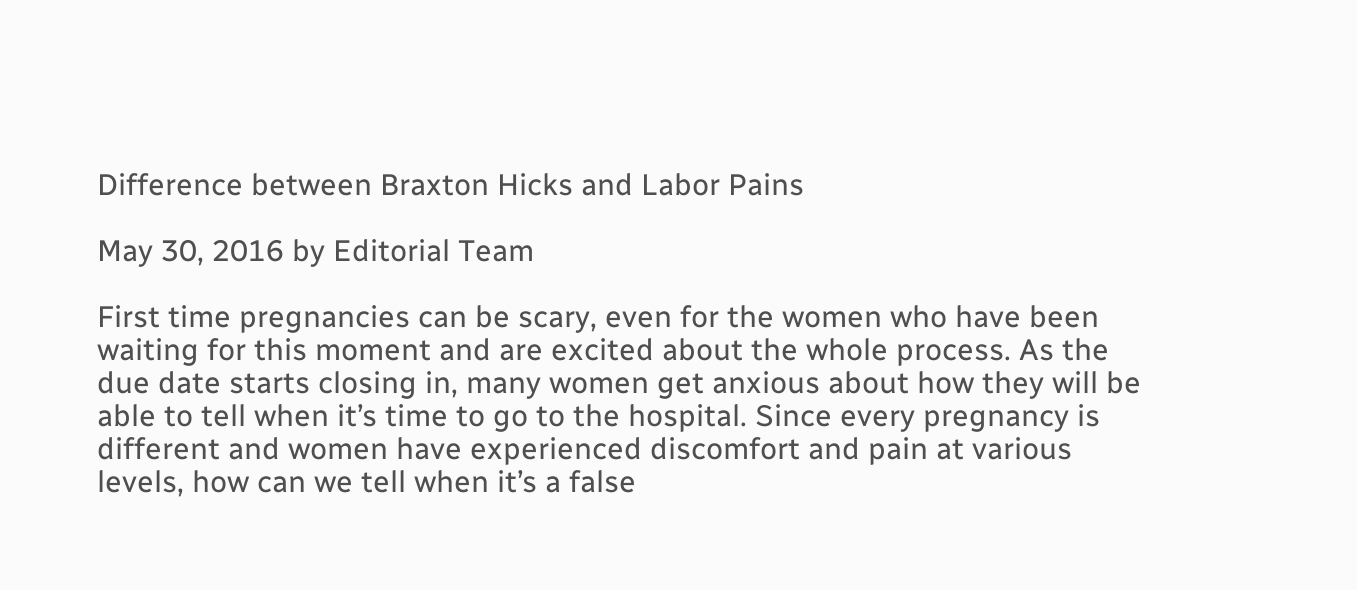Difference between Braxton Hicks and Labor Pains

May 30, 2016 by Editorial Team

First time pregnancies can be scary, even for the women who have been waiting for this moment and are excited about the whole process. As the due date starts closing in, many women get anxious about how they will be able to tell when it’s time to go to the hospital. Since every pregnancy is different and women have experienced discomfort and pain at various levels, how can we tell when it’s a false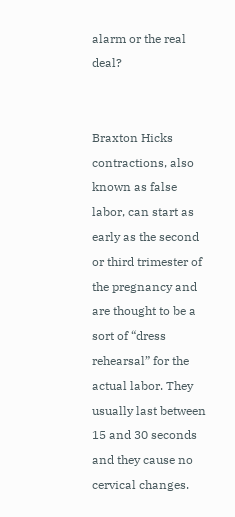alarm or the real deal?


Braxton Hicks contractions, also known as false labor, can start as early as the second or third trimester of the pregnancy and are thought to be a sort of “dress rehearsal” for the actual labor. They usually last between 15 and 30 seconds and they cause no cervical changes.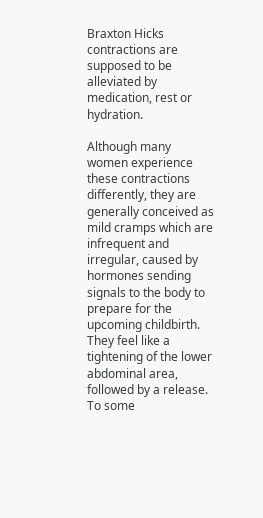Braxton Hicks contractions are supposed to be alleviated by medication, rest or hydration.

Although many women experience these contractions differently, they are generally conceived as mild cramps which are infrequent and irregular, caused by hormones sending signals to the body to prepare for the upcoming childbirth. They feel like a tightening of the lower abdominal area, followed by a release. To some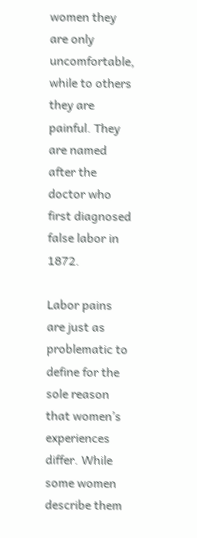women they are only uncomfortable, while to others they are painful. They are named after the doctor who first diagnosed false labor in 1872.

Labor pains are just as problematic to define for the sole reason that women’s experiences differ. While some women describe them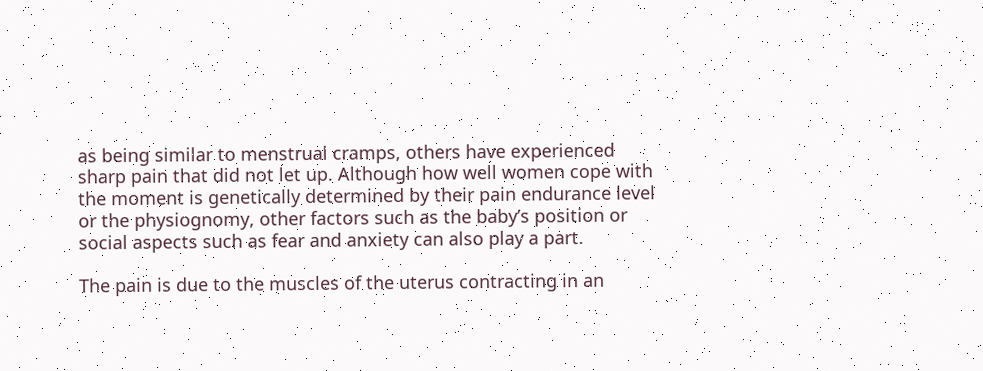as being similar to menstrual cramps, others have experienced sharp pain that did not let up. Although how well women cope with the moment is genetically determined by their pain endurance level or the physiognomy, other factors such as the baby’s position or social aspects such as fear and anxiety can also play a part.

The pain is due to the muscles of the uterus contracting in an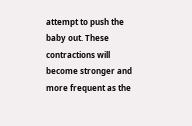attempt to push the baby out. These contractions will become stronger and more frequent as the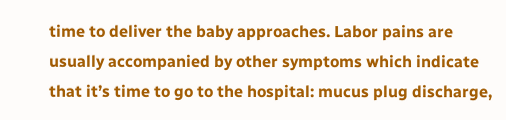time to deliver the baby approaches. Labor pains are usually accompanied by other symptoms which indicate that it’s time to go to the hospital: mucus plug discharge,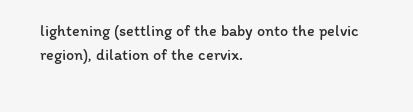lightening (settling of the baby onto the pelvic region), dilation of the cervix.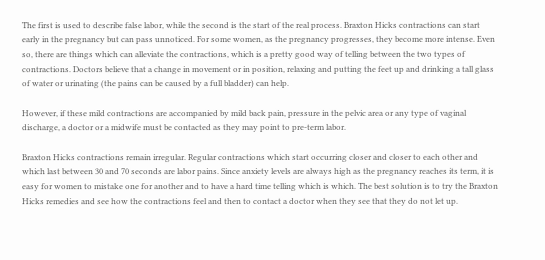The first is used to describe false labor, while the second is the start of the real process. Braxton Hicks contractions can start early in the pregnancy but can pass unnoticed. For some women, as the pregnancy progresses, they become more intense. Even so, there are things which can alleviate the contractions, which is a pretty good way of telling between the two types of contractions. Doctors believe that a change in movement or in position, relaxing and putting the feet up and drinking a tall glass of water or urinating (the pains can be caused by a full bladder) can help.

However, if these mild contractions are accompanied by mild back pain, pressure in the pelvic area or any type of vaginal discharge, a doctor or a midwife must be contacted as they may point to pre-term labor.

Braxton Hicks contractions remain irregular. Regular contractions which start occurring closer and closer to each other and which last between 30 and 70 seconds are labor pains. Since anxiety levels are always high as the pregnancy reaches its term, it is easy for women to mistake one for another and to have a hard time telling which is which. The best solution is to try the Braxton Hicks remedies and see how the contractions feel and then to contact a doctor when they see that they do not let up.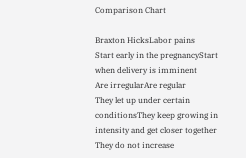Comparison Chart

Braxton HicksLabor pains
Start early in the pregnancyStart when delivery is imminent
Are irregularAre regular
They let up under certain conditionsThey keep growing in intensity and get closer together
They do not increase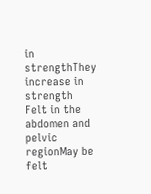in strengthThey increase in strength
Felt in the abdomen and pelvic regionMay be felt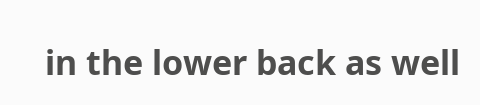in the lower back as well